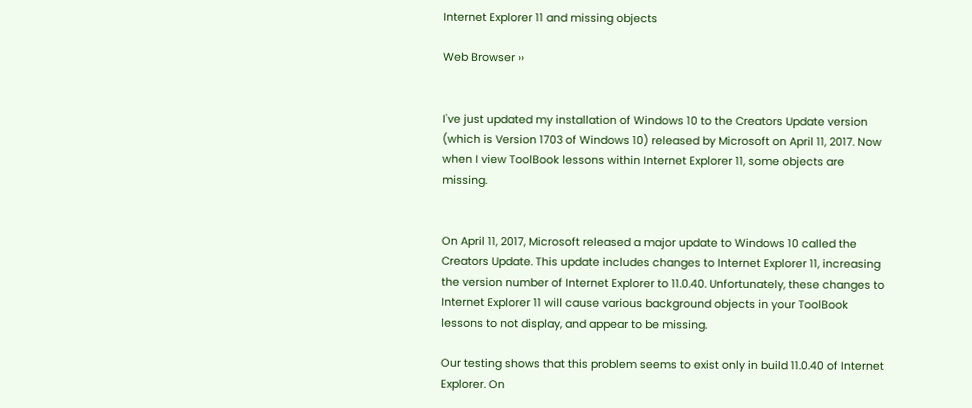Internet Explorer 11 and missing objects

Web Browser ››


I've just updated my installation of Windows 10 to the Creators Update version (which is Version 1703 of Windows 10) released by Microsoft on April 11, 2017. Now when I view ToolBook lessons within Internet Explorer 11, some objects are missing.


On April 11, 2017, Microsoft released a major update to Windows 10 called the Creators Update. This update includes changes to Internet Explorer 11, increasing the version number of Internet Explorer to 11.0.40. Unfortunately, these changes to Internet Explorer 11 will cause various background objects in your ToolBook lessons to not display, and appear to be missing.

Our testing shows that this problem seems to exist only in build 11.0.40 of Internet Explorer. On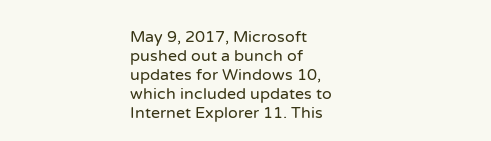May 9, 2017, Microsoft pushed out a bunch of updates for Windows 10, which included updates to Internet Explorer 11. This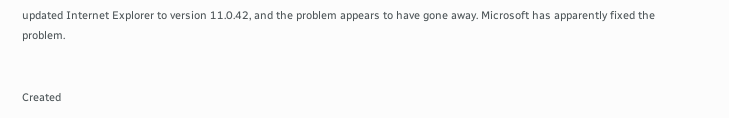updated Internet Explorer to version 11.0.42, and the problem appears to have gone away. Microsoft has apparently fixed the problem.


Created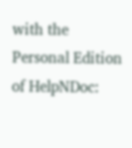with the Personal Edition of HelpNDoc: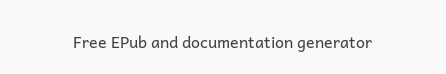Free EPub and documentation generator